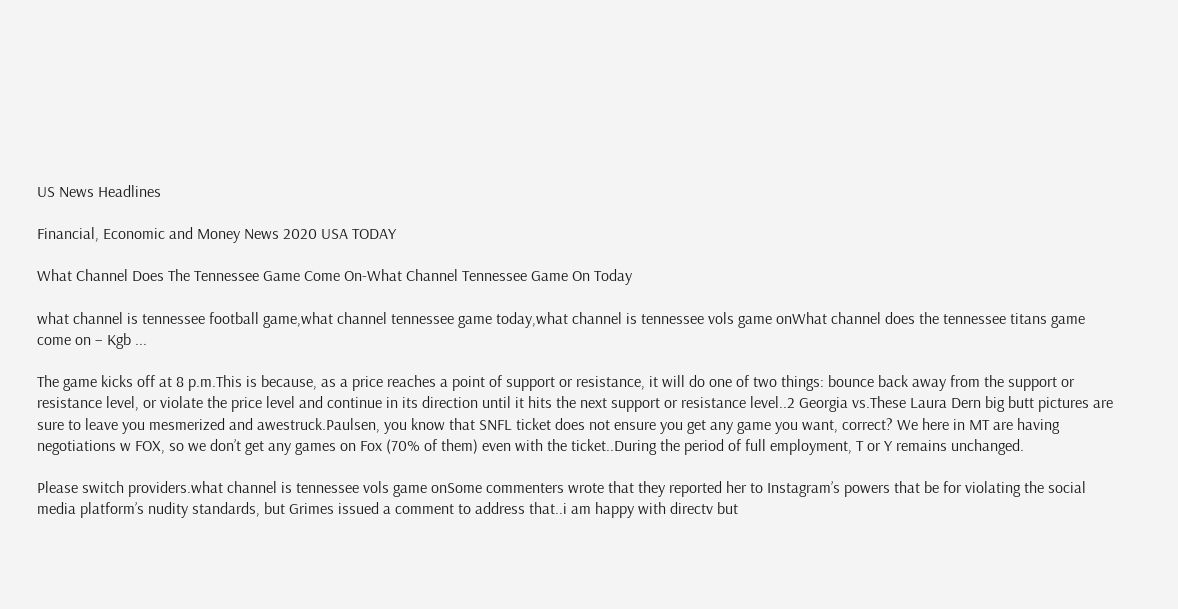US News Headlines

Financial, Economic and Money News 2020 USA TODAY

What Channel Does The Tennessee Game Come On-What Channel Tennessee Game On Today

what channel is tennessee football game,what channel tennessee game today,what channel is tennessee vols game onWhat channel does the tennessee titans game come on – Kgb ...

The game kicks off at 8 p.m.This is because, as a price reaches a point of support or resistance, it will do one of two things: bounce back away from the support or resistance level, or violate the price level and continue in its direction until it hits the next support or resistance level..2 Georgia vs.These Laura Dern big butt pictures are sure to leave you mesmerized and awestruck.Paulsen, you know that SNFL ticket does not ensure you get any game you want, correct? We here in MT are having negotiations w FOX, so we don’t get any games on Fox (70% of them) even with the ticket..During the period of full employment, T or Y remains unchanged.

Please switch providers.what channel is tennessee vols game onSome commenters wrote that they reported her to Instagram’s powers that be for violating the social media platform’s nudity standards, but Grimes issued a comment to address that..i am happy with directv but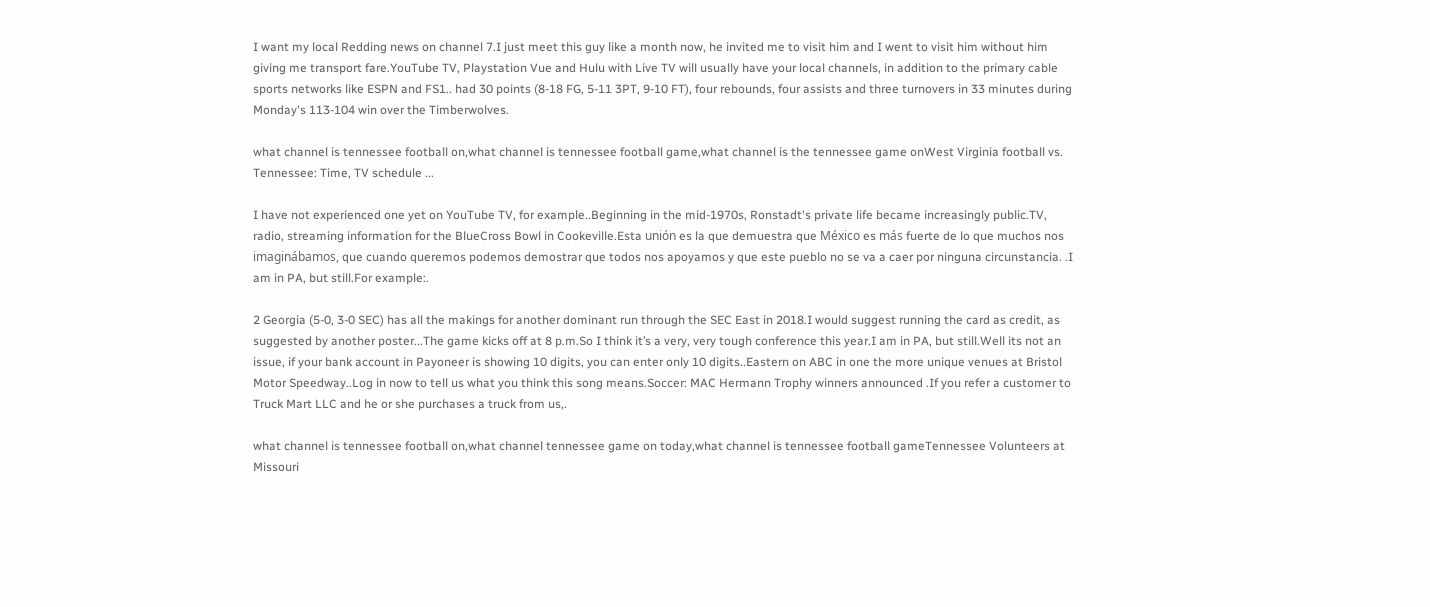I want my local Redding news on channel 7.I just meet this guy like a month now, he invited me to visit him and I went to visit him without him giving me transport fare.YouTube TV, Playstation Vue and Hulu with Live TV will usually have your local channels, in addition to the primary cable sports networks like ESPN and FS1.. had 30 points (8-18 FG, 5-11 3PT, 9-10 FT), four rebounds, four assists and three turnovers in 33 minutes during Monday's 113-104 win over the Timberwolves.

what channel is tennessee football on,what channel is tennessee football game,what channel is the tennessee game onWest Virginia football vs. Tennessee: Time, TV schedule ...

I have not experienced one yet on YouTube TV, for example..Beginning in the mid-1970s, Ronstadt's private life became increasingly public.TV, radio, streaming information for the BlueCross Bowl in Cookeville.Esta unión es la que demuestra que México es más fuerte de lo que muchos nos imaginábamos, que cuando queremos podemos demostrar que todos nos apoyamos y que este pueblo no se va a caer por ninguna circunstancia. .I am in PA, but still.For example:.

2 Georgia (5-0, 3-0 SEC) has all the makings for another dominant run through the SEC East in 2018.I would suggest running the card as credit, as suggested by another poster...The game kicks off at 8 p.m.So I think it’s a very, very tough conference this year.I am in PA, but still.Well its not an issue, if your bank account in Payoneer is showing 10 digits, you can enter only 10 digits..Eastern on ABC in one the more unique venues at Bristol Motor Speedway..Log in now to tell us what you think this song means.Soccer: MAC Hermann Trophy winners announced .If you refer a customer to Truck Mart LLC and he or she purchases a truck from us,.

what channel is tennessee football on,what channel tennessee game on today,what channel is tennessee football gameTennessee Volunteers at Missouri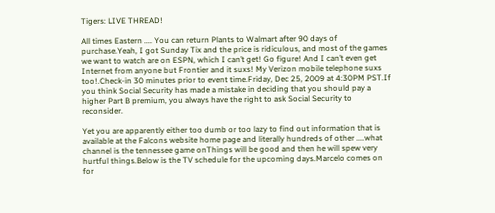Tigers: LIVE THREAD!

All times Eastern .... You can return Plants to Walmart after 90 days of purchase.Yeah, I got Sunday Tix and the price is ridiculous, and most of the games we want to watch are on ESPN, which I can’t get! Go figure! And I can’t even get Internet from anyone but Frontier and it suxs! My Verizon mobile telephone suxs too!.Check-in 30 minutes prior to event time.Friday, Dec 25, 2009 at 4:30PM PST.If you think Social Security has made a mistake in deciding that you should pay a higher Part B premium, you always have the right to ask Social Security to reconsider.

Yet you are apparently either too dumb or too lazy to find out information that is available at the Falcons website home page and literally hundreds of other ....what channel is the tennessee game onThings will be good and then he will spew very hurtful things.Below is the TV schedule for the upcoming days.Marcelo comes on for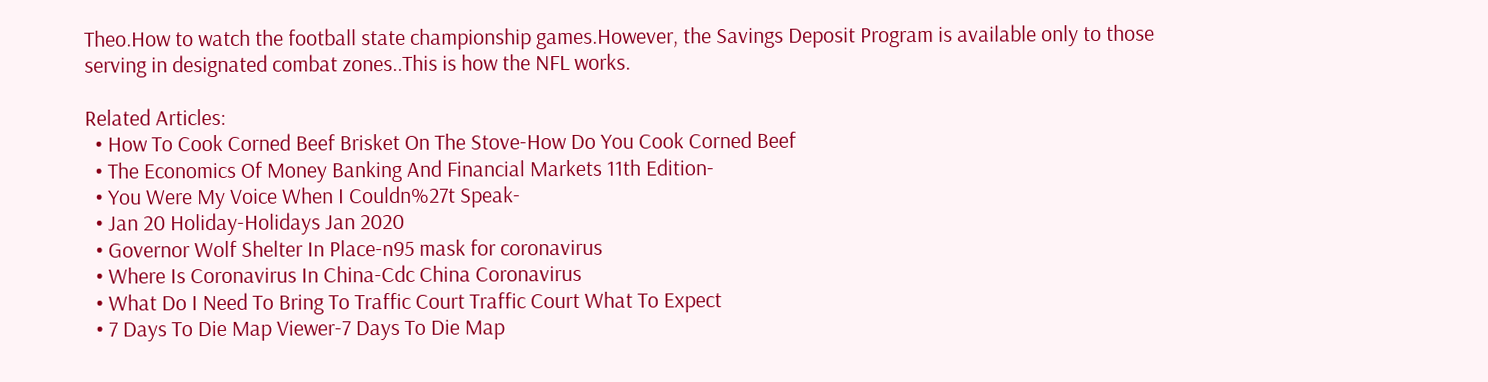Theo.How to watch the football state championship games.However, the Savings Deposit Program is available only to those serving in designated combat zones..This is how the NFL works.

Related Articles:
  • How To Cook Corned Beef Brisket On The Stove-How Do You Cook Corned Beef
  • The Economics Of Money Banking And Financial Markets 11th Edition-
  • You Were My Voice When I Couldn%27t Speak-
  • Jan 20 Holiday-Holidays Jan 2020
  • Governor Wolf Shelter In Place-n95 mask for coronavirus
  • Where Is Coronavirus In China-Cdc China Coronavirus
  • What Do I Need To Bring To Traffic Court Traffic Court What To Expect
  • 7 Days To Die Map Viewer-7 Days To Die Map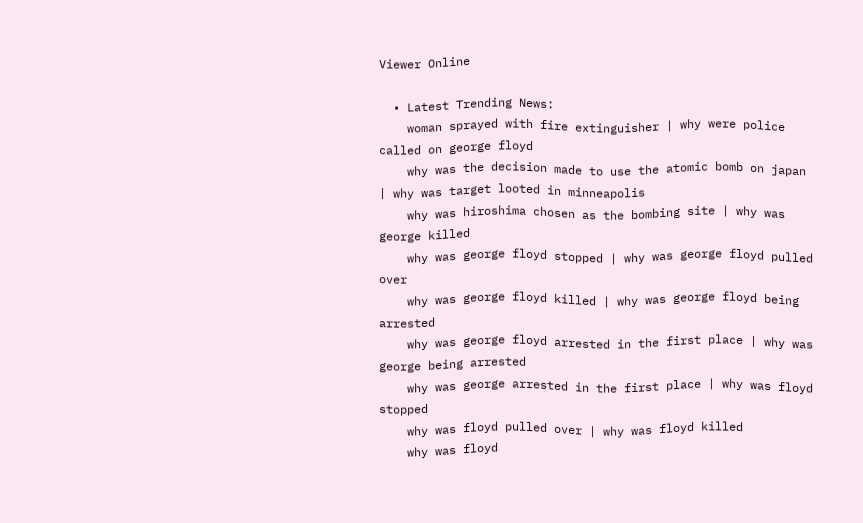Viewer Online

  • Latest Trending News:
    woman sprayed with fire extinguisher | why were police called on george floyd
    why was the decision made to use the atomic bomb on japan | why was target looted in minneapolis
    why was hiroshima chosen as the bombing site | why was george killed
    why was george floyd stopped | why was george floyd pulled over
    why was george floyd killed | why was george floyd being arrested
    why was george floyd arrested in the first place | why was george being arrested
    why was george arrested in the first place | why was floyd stopped
    why was floyd pulled over | why was floyd killed
    why was floyd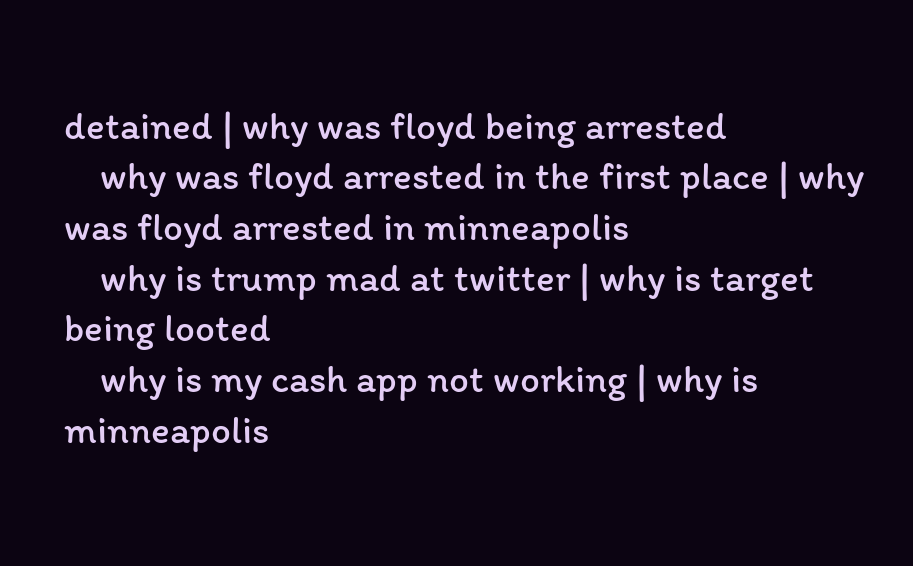detained | why was floyd being arrested
    why was floyd arrested in the first place | why was floyd arrested in minneapolis
    why is trump mad at twitter | why is target being looted
    why is my cash app not working | why is minneapolis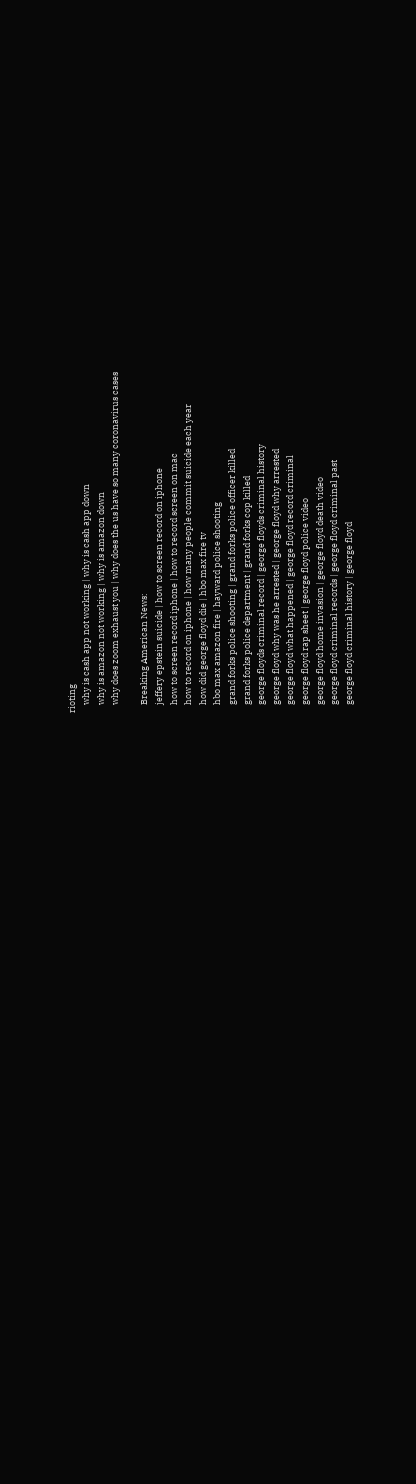rioting
    why is cash app not working | why is cash app down
    why is amazon not working | why is amazon down
    why does zoom exhaust you | why does the us have so many coronavirus cases

    Breaking American News:
    jeffery epstein suicide | how to screen record on iphone
    how to screen record iphone | how to record screen on mac
    how to record on iphone | how many people commit suicide each year
    how did george floyd die | hbo max fire tv
    hbo max amazon fire | hayward police shooting
    grand forks police shooting | grand forks police officer killed
    grand forks police department | grand forks cop killed
    george floyds criminal record | george floyds criminal history
    george floyd why was he arrested | george floyd why arrested
    george floyd what happened | george floyd record criminal
    george floyd rap sheet | george floyd police video
    george floyd home invasion | george floyd death video
    george floyd criminal records | george floyd criminal past
    george floyd criminal history | george floyd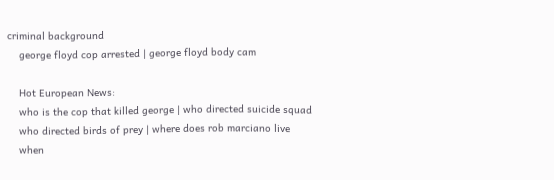criminal background
    george floyd cop arrested | george floyd body cam

    Hot European News:
    who is the cop that killed george | who directed suicide squad
    who directed birds of prey | where does rob marciano live
    when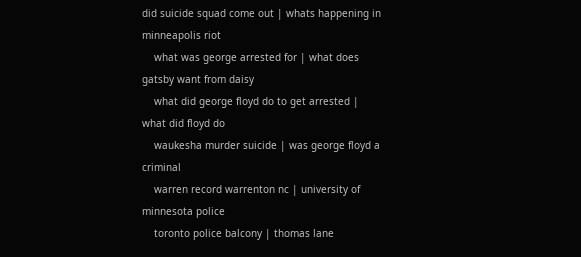did suicide squad come out | whats happening in minneapolis riot
    what was george arrested for | what does gatsby want from daisy
    what did george floyd do to get arrested | what did floyd do
    waukesha murder suicide | was george floyd a criminal
    warren record warrenton nc | university of minnesota police
    toronto police balcony | thomas lane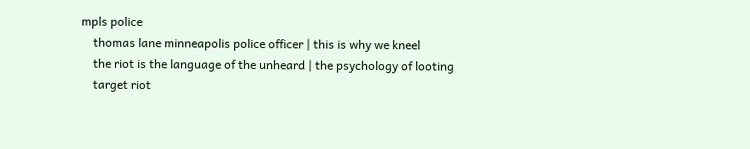mpls police
    thomas lane minneapolis police officer | this is why we kneel
    the riot is the language of the unheard | the psychology of looting
    target riot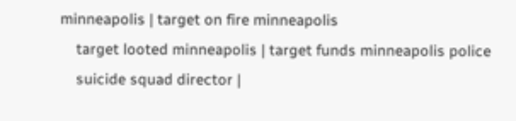minneapolis | target on fire minneapolis
    target looted minneapolis | target funds minneapolis police
    suicide squad director |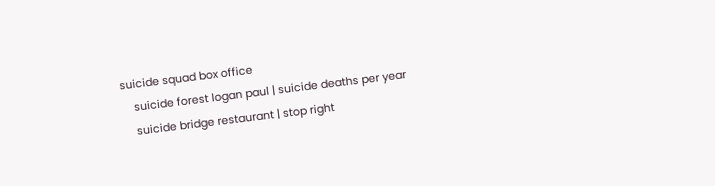suicide squad box office
    suicide forest logan paul | suicide deaths per year
    suicide bridge restaurant | stop right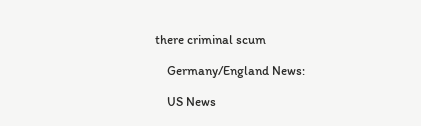there criminal scum

    Germany/England News:

    US News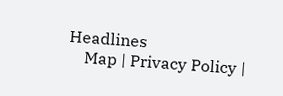Headlines
    Map | Privacy Policy |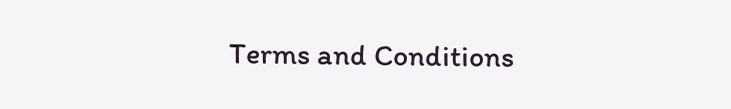Terms and Conditions